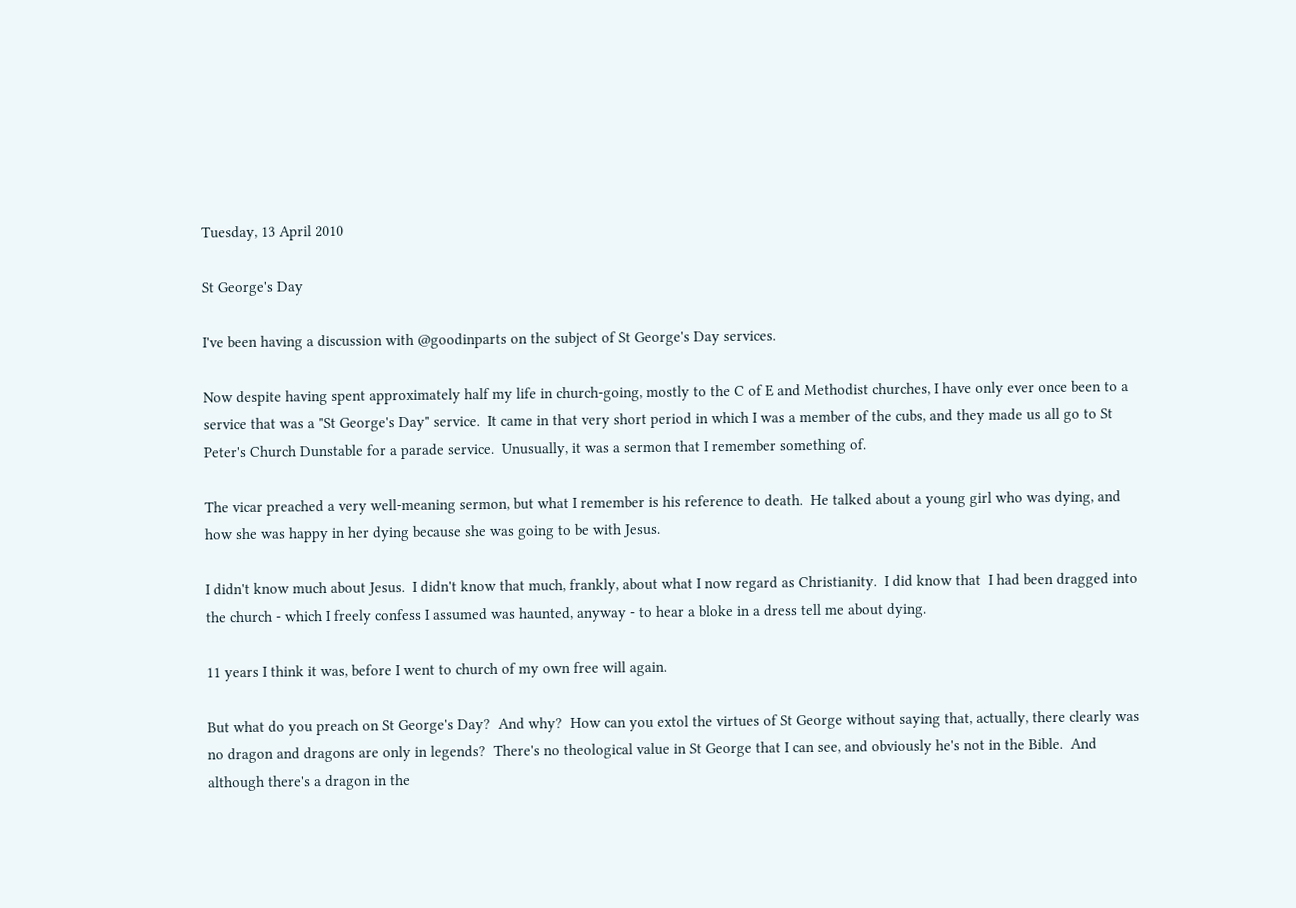Tuesday, 13 April 2010

St George's Day

I've been having a discussion with @goodinparts on the subject of St George's Day services.

Now despite having spent approximately half my life in church-going, mostly to the C of E and Methodist churches, I have only ever once been to a service that was a "St George's Day" service.  It came in that very short period in which I was a member of the cubs, and they made us all go to St Peter's Church Dunstable for a parade service.  Unusually, it was a sermon that I remember something of.

The vicar preached a very well-meaning sermon, but what I remember is his reference to death.  He talked about a young girl who was dying, and how she was happy in her dying because she was going to be with Jesus.

I didn't know much about Jesus.  I didn't know that much, frankly, about what I now regard as Christianity.  I did know that  I had been dragged into the church - which I freely confess I assumed was haunted, anyway - to hear a bloke in a dress tell me about dying.

11 years I think it was, before I went to church of my own free will again.

But what do you preach on St George's Day?  And why?  How can you extol the virtues of St George without saying that, actually, there clearly was no dragon and dragons are only in legends?  There's no theological value in St George that I can see, and obviously he's not in the Bible.  And although there's a dragon in the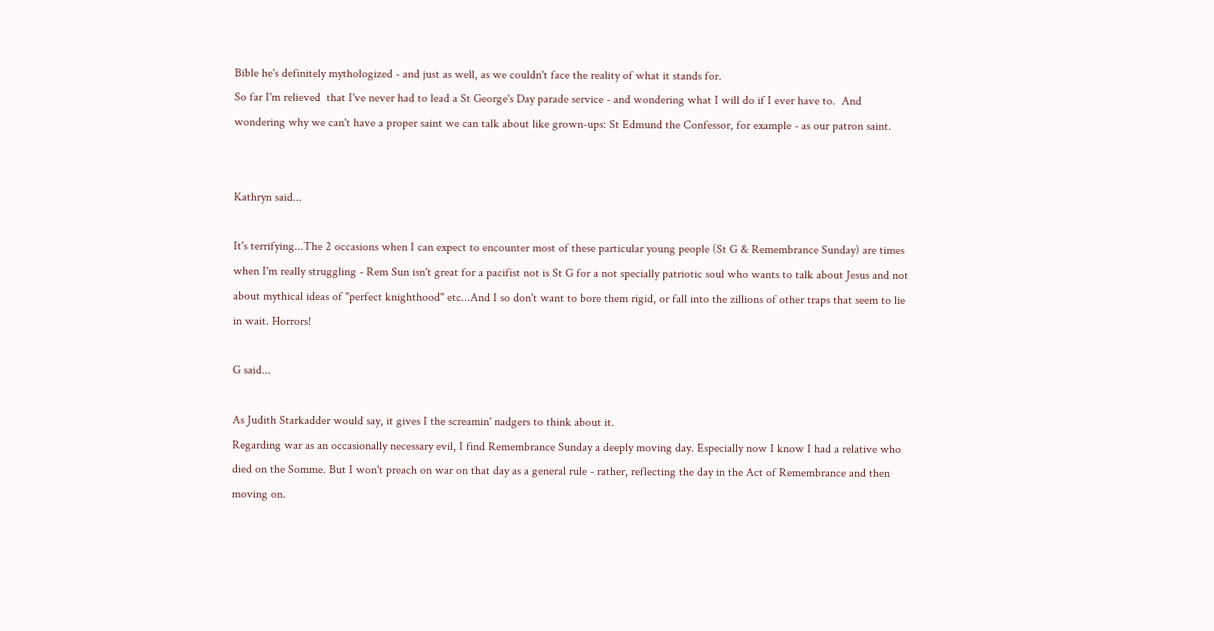Bible he's definitely mythologized - and just as well, as we couldn't face the reality of what it stands for.
So far I'm relieved  that I've never had to lead a St George's Day parade service - and wondering what I will do if I ever have to.  And wondering why we can't have a proper saint we can talk about like grown-ups: St Edmund the Confessor, for example - as our patron saint.


Kathryn said...

It's terrifying...The 2 occasions when I can expect to encounter most of these particular young people (St G & Remembrance Sunday) are times when I'm really struggling - Rem Sun isn't great for a pacifist not is St G for a not specially patriotic soul who wants to talk about Jesus and not about mythical ideas of "perfect knighthood" etc...And I so don't want to bore them rigid, or fall into the zillions of other traps that seem to lie in wait. Horrors!

G said...

As Judith Starkadder would say, it gives I the screamin' nadgers to think about it.
Regarding war as an occasionally necessary evil, I find Remembrance Sunday a deeply moving day. Especially now I know I had a relative who died on the Somme. But I won't preach on war on that day as a general rule - rather, reflecting the day in the Act of Remembrance and then moving on.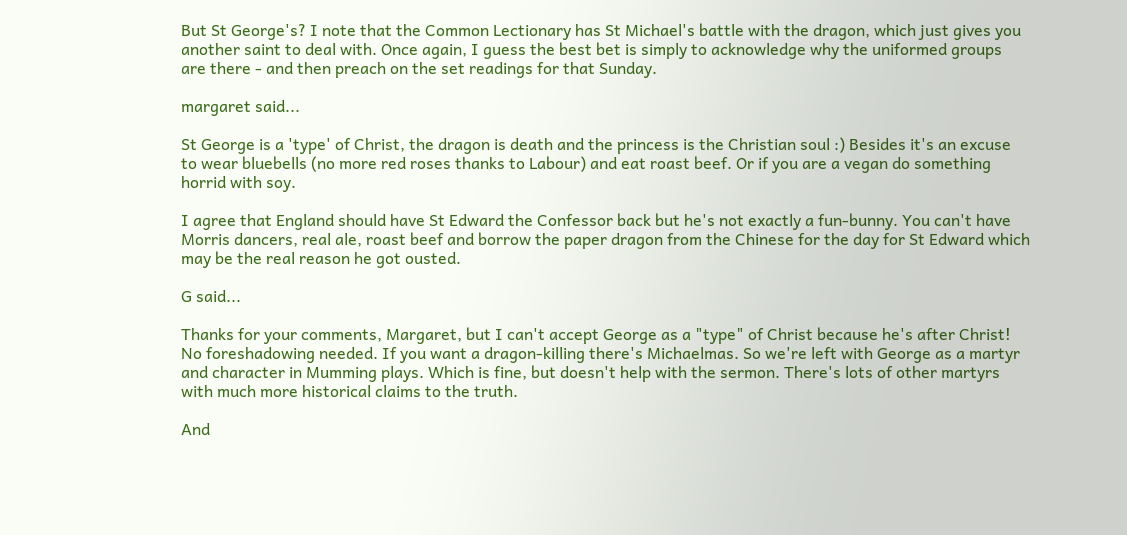But St George's? I note that the Common Lectionary has St Michael's battle with the dragon, which just gives you another saint to deal with. Once again, I guess the best bet is simply to acknowledge why the uniformed groups are there - and then preach on the set readings for that Sunday.

margaret said...

St George is a 'type' of Christ, the dragon is death and the princess is the Christian soul :) Besides it's an excuse to wear bluebells (no more red roses thanks to Labour) and eat roast beef. Or if you are a vegan do something horrid with soy.

I agree that England should have St Edward the Confessor back but he's not exactly a fun-bunny. You can't have Morris dancers, real ale, roast beef and borrow the paper dragon from the Chinese for the day for St Edward which may be the real reason he got ousted.

G said...

Thanks for your comments, Margaret, but I can't accept George as a "type" of Christ because he's after Christ! No foreshadowing needed. If you want a dragon-killing there's Michaelmas. So we're left with George as a martyr and character in Mumming plays. Which is fine, but doesn't help with the sermon. There's lots of other martyrs with much more historical claims to the truth.

And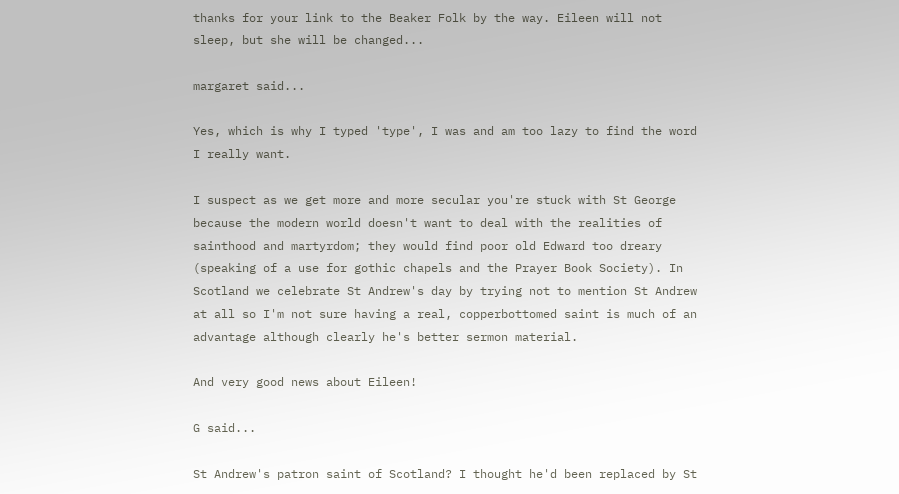thanks for your link to the Beaker Folk by the way. Eileen will not sleep, but she will be changed...

margaret said...

Yes, which is why I typed 'type', I was and am too lazy to find the word I really want.

I suspect as we get more and more secular you're stuck with St George because the modern world doesn't want to deal with the realities of sainthood and martyrdom; they would find poor old Edward too dreary (speaking of a use for gothic chapels and the Prayer Book Society). In Scotland we celebrate St Andrew's day by trying not to mention St Andrew at all so I'm not sure having a real, copperbottomed saint is much of an advantage although clearly he's better sermon material.

And very good news about Eileen!

G said...

St Andrew's patron saint of Scotland? I thought he'd been replaced by St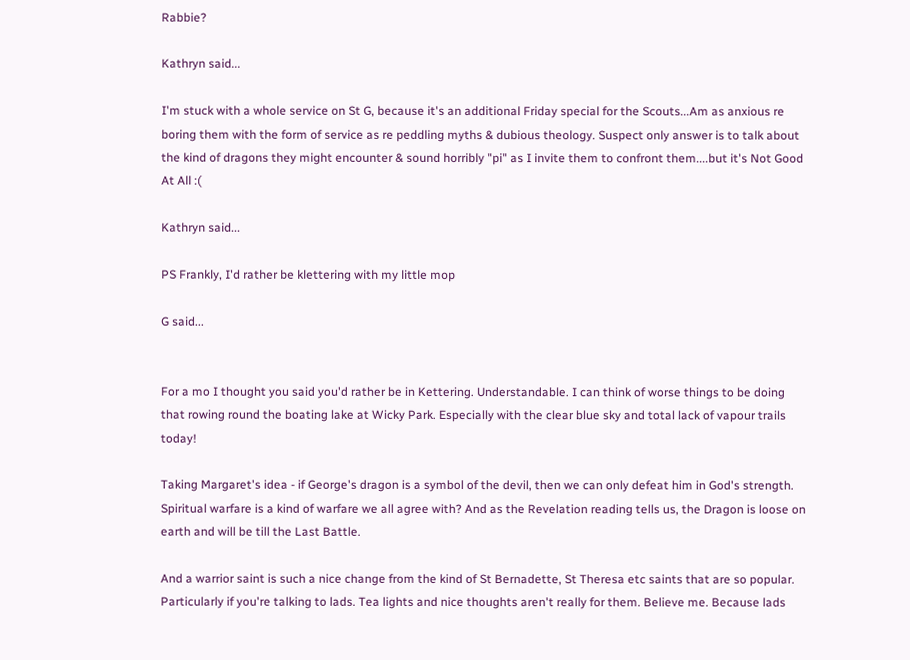Rabbie?

Kathryn said...

I'm stuck with a whole service on St G, because it's an additional Friday special for the Scouts...Am as anxious re boring them with the form of service as re peddling myths & dubious theology. Suspect only answer is to talk about the kind of dragons they might encounter & sound horribly "pi" as I invite them to confront them....but it's Not Good At All :(

Kathryn said...

PS Frankly, I'd rather be klettering with my little mop

G said...


For a mo I thought you said you'd rather be in Kettering. Understandable. I can think of worse things to be doing that rowing round the boating lake at Wicky Park. Especially with the clear blue sky and total lack of vapour trails today!

Taking Margaret's idea - if George's dragon is a symbol of the devil, then we can only defeat him in God's strength. Spiritual warfare is a kind of warfare we all agree with? And as the Revelation reading tells us, the Dragon is loose on earth and will be till the Last Battle.

And a warrior saint is such a nice change from the kind of St Bernadette, St Theresa etc saints that are so popular. Particularly if you're talking to lads. Tea lights and nice thoughts aren't really for them. Believe me. Because lads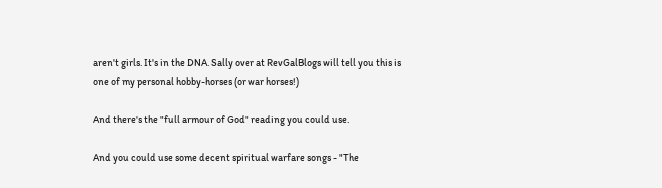aren't girls. It's in the DNA. Sally over at RevGalBlogs will tell you this is one of my personal hobby-horses (or war horses!)

And there's the "full armour of God" reading you could use.

And you could use some decent spiritual warfare songs - "The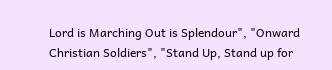Lord is Marching Out is Splendour", "Onward Christian Soldiers", "Stand Up, Stand up for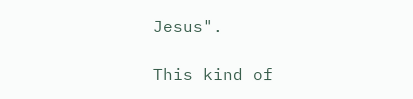Jesus".

This kind of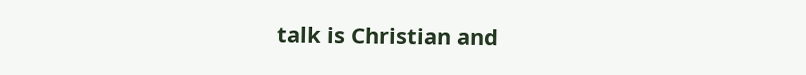talk is Christian and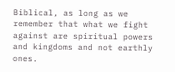Biblical, as long as we remember that what we fight against are spiritual powers and kingdoms and not earthly ones.